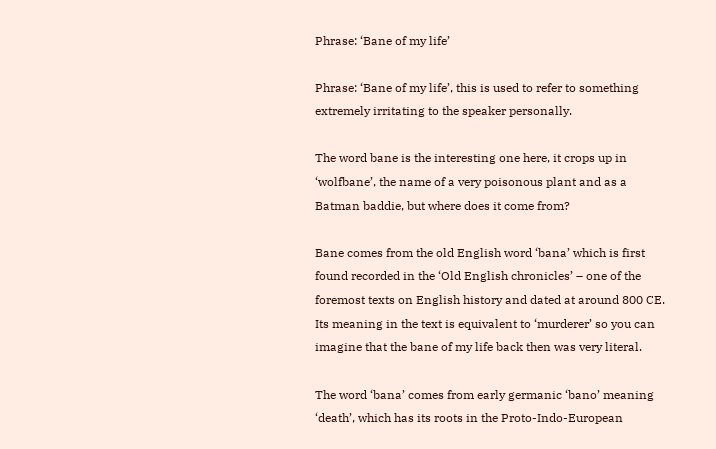Phrase: ‘Bane of my life’

Phrase: ‘Bane of my life’, this is used to refer to something extremely irritating to the speaker personally.

The word bane is the interesting one here, it crops up in ‘wolfbane’, the name of a very poisonous plant and as a Batman baddie, but where does it come from?

Bane comes from the old English word ‘bana’ which is first found recorded in the ‘Old English chronicles’ – one of the foremost texts on English history and dated at around 800 CE. Its meaning in the text is equivalent to ‘murderer’ so you can imagine that the bane of my life back then was very literal.

The word ‘bana’ comes from early germanic ‘bano’ meaning ‘death’, which has its roots in the Proto-Indo-European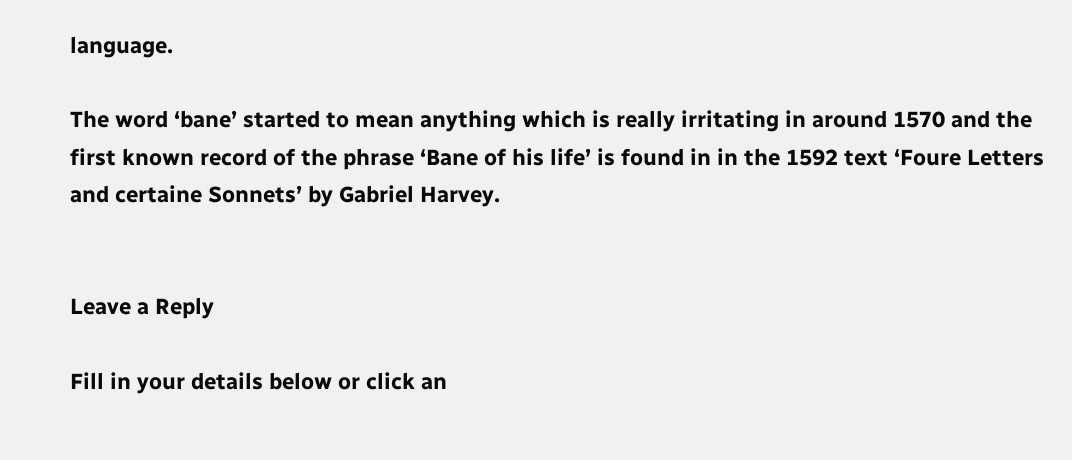language.

The word ‘bane’ started to mean anything which is really irritating in around 1570 and the first known record of the phrase ‘Bane of his life’ is found in in the 1592 text ‘Foure Letters and certaine Sonnets’ by Gabriel Harvey.


Leave a Reply

Fill in your details below or click an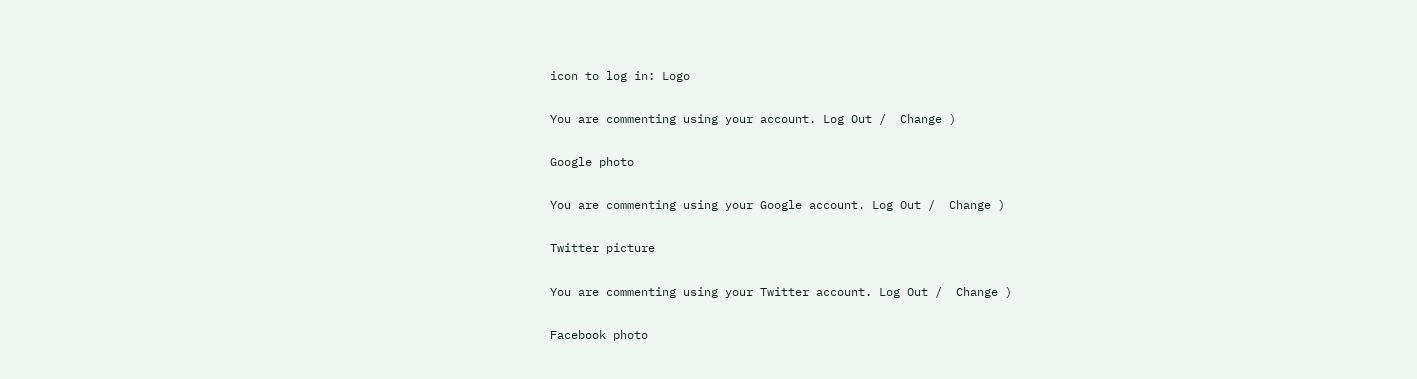icon to log in: Logo

You are commenting using your account. Log Out /  Change )

Google photo

You are commenting using your Google account. Log Out /  Change )

Twitter picture

You are commenting using your Twitter account. Log Out /  Change )

Facebook photo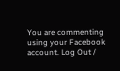You are commenting using your Facebook account. Log Out /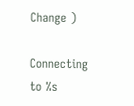Change )

Connecting to %s